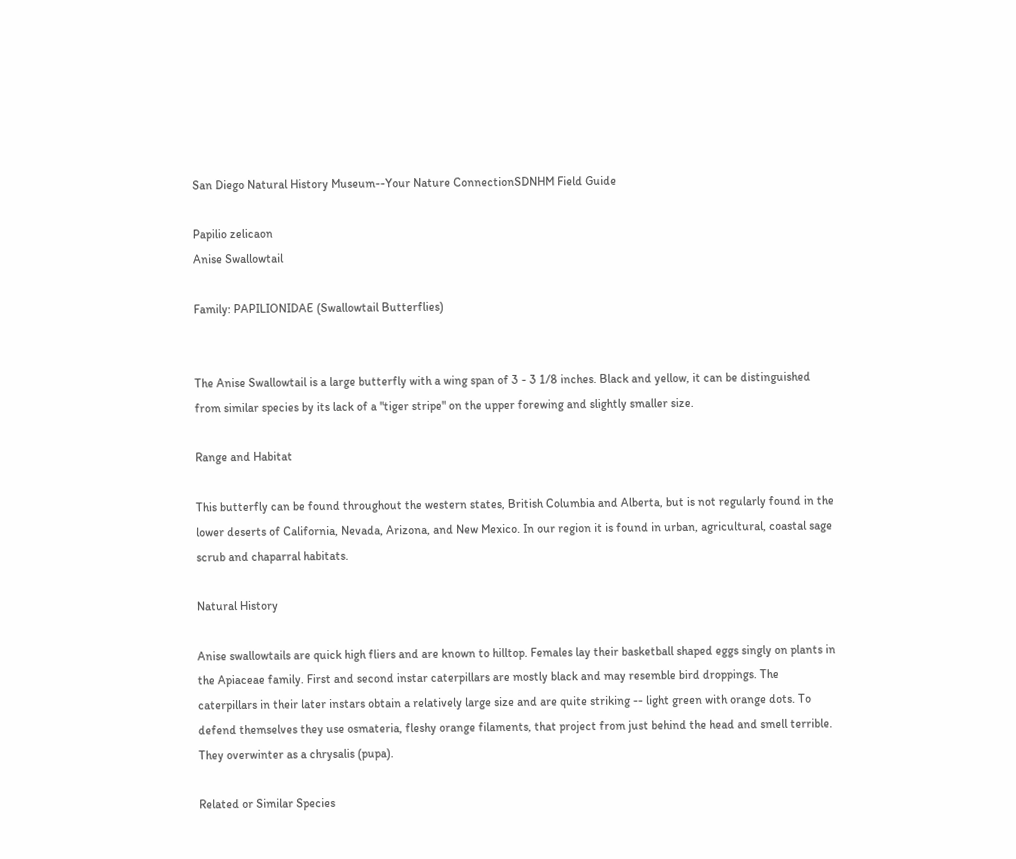San Diego Natural History Museum--Your Nature ConnectionSDNHM Field Guide

Papilio zelicaon
Anise Swallowtail

Family: PAPILIONIDAE (Swallowtail Butterflies)


The Anise Swallowtail is a large butterfly with a wing span of 3 - 3 1/8 inches. Black and yellow, it can be distinguished from similar species by its lack of a "tiger stripe" on the upper forewing and slightly smaller size.

Range and Habitat

This butterfly can be found throughout the western states, British Columbia and Alberta, but is not regularly found in the lower deserts of California, Nevada, Arizona, and New Mexico. In our region it is found in urban, agricultural, coastal sage scrub and chaparral habitats.

Natural History

Anise swallowtails are quick high fliers and are known to hilltop. Females lay their basketball shaped eggs singly on plants in the Apiaceae family. First and second instar caterpillars are mostly black and may resemble bird droppings. The caterpillars in their later instars obtain a relatively large size and are quite striking -- light green with orange dots. To defend themselves they use osmateria, fleshy orange filaments, that project from just behind the head and smell terrible. They overwinter as a chrysalis (pupa).

Related or Similar Species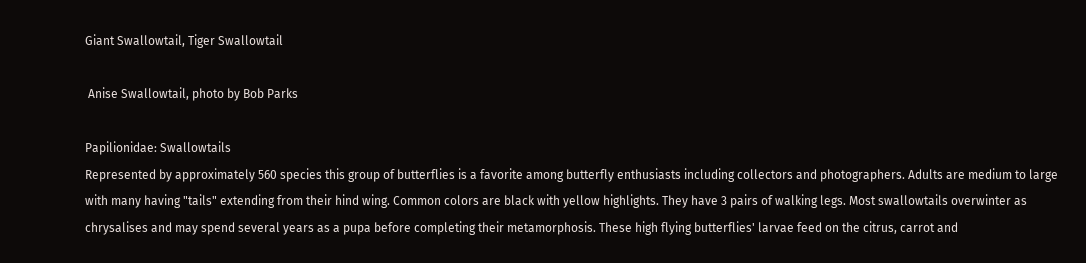Giant Swallowtail, Tiger Swallowtail

 Anise Swallowtail, photo by Bob Parks

Papilionidae: Swallowtails
Represented by approximately 560 species this group of butterflies is a favorite among butterfly enthusiasts including collectors and photographers. Adults are medium to large with many having "tails" extending from their hind wing. Common colors are black with yellow highlights. They have 3 pairs of walking legs. Most swallowtails overwinter as chrysalises and may spend several years as a pupa before completing their metamorphosis. These high flying butterflies' larvae feed on the citrus, carrot and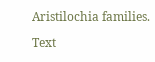Aristilochia families.

Text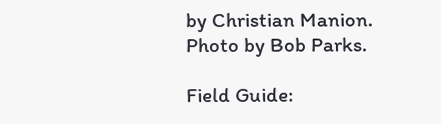by Christian Manion.
Photo by Bob Parks.

Field Guide: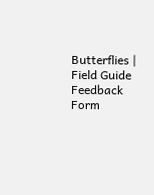Butterflies | Field Guide Feedback Form